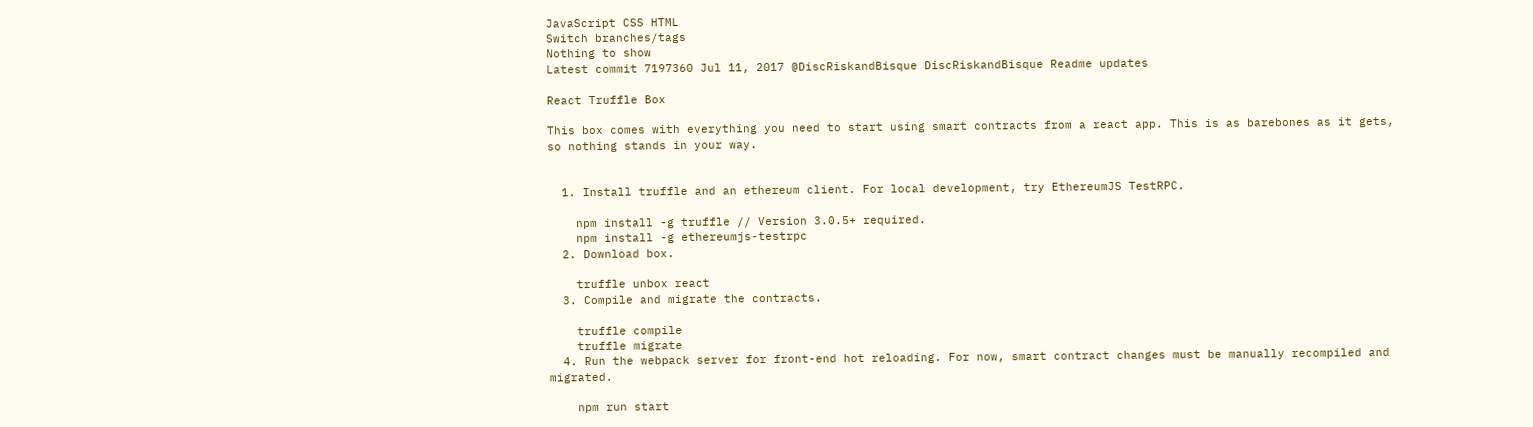JavaScript CSS HTML
Switch branches/tags
Nothing to show
Latest commit 7197360 Jul 11, 2017 @DiscRiskandBisque DiscRiskandBisque Readme updates

React Truffle Box

This box comes with everything you need to start using smart contracts from a react app. This is as barebones as it gets, so nothing stands in your way.


  1. Install truffle and an ethereum client. For local development, try EthereumJS TestRPC.

    npm install -g truffle // Version 3.0.5+ required.
    npm install -g ethereumjs-testrpc
  2. Download box.

    truffle unbox react
  3. Compile and migrate the contracts.

    truffle compile
    truffle migrate
  4. Run the webpack server for front-end hot reloading. For now, smart contract changes must be manually recompiled and migrated.

    npm run start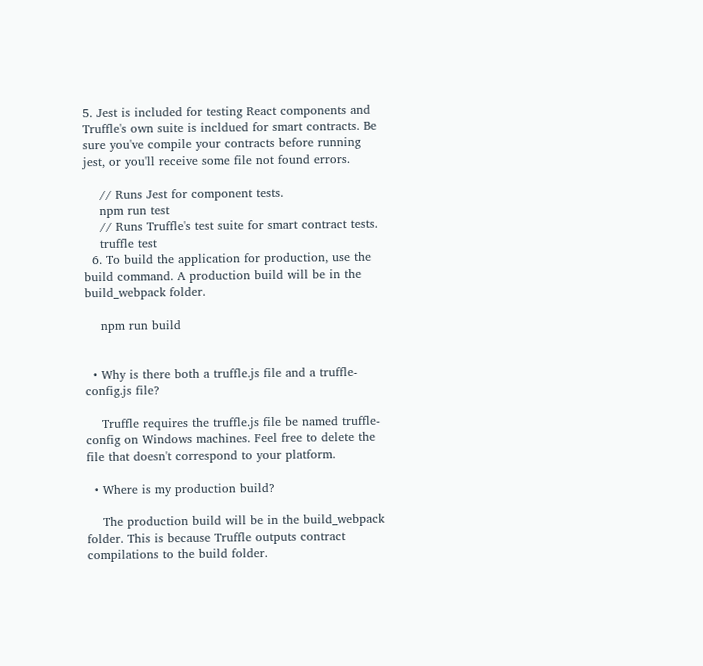5. Jest is included for testing React components and Truffle's own suite is incldued for smart contracts. Be sure you've compile your contracts before running jest, or you'll receive some file not found errors.

    // Runs Jest for component tests.
    npm run test
    // Runs Truffle's test suite for smart contract tests.
    truffle test
  6. To build the application for production, use the build command. A production build will be in the build_webpack folder.

    npm run build


  • Why is there both a truffle.js file and a truffle-config.js file?

    Truffle requires the truffle.js file be named truffle-config on Windows machines. Feel free to delete the file that doesn't correspond to your platform.

  • Where is my production build?

    The production build will be in the build_webpack folder. This is because Truffle outputs contract compilations to the build folder.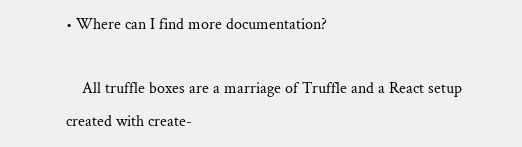• Where can I find more documentation?

    All truffle boxes are a marriage of Truffle and a React setup created with create-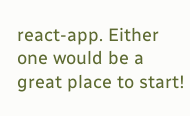react-app. Either one would be a great place to start!